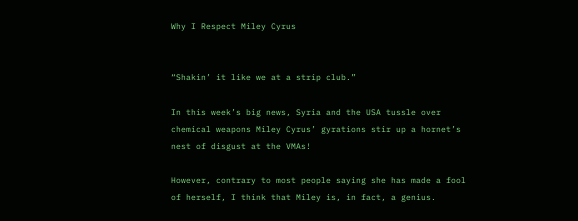Why I Respect Miley Cyrus


“Shakin’ it like we at a strip club.”

In this week’s big news, Syria and the USA tussle over chemical weapons Miley Cyrus’ gyrations stir up a hornet’s nest of disgust at the VMAs!

However, contrary to most people saying she has made a fool of herself, I think that Miley is, in fact, a genius.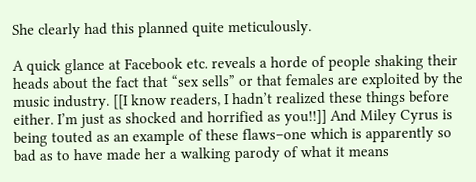She clearly had this planned quite meticulously.

A quick glance at Facebook etc. reveals a horde of people shaking their heads about the fact that “sex sells” or that females are exploited by the music industry. [[I know readers, I hadn’t realized these things before either. I’m just as shocked and horrified as you!!]] And Miley Cyrus is being touted as an example of these flaws–one which is apparently so bad as to have made her a walking parody of what it means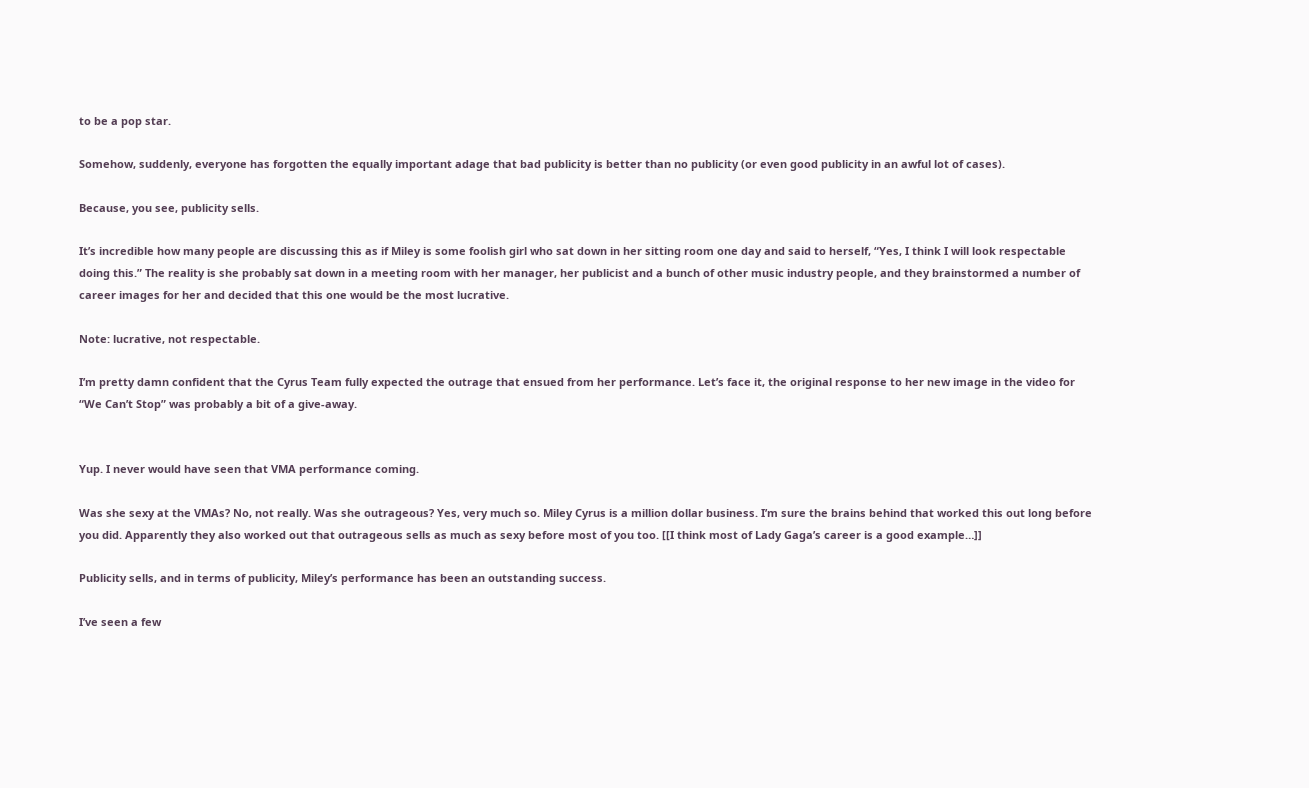to be a pop star.

Somehow, suddenly, everyone has forgotten the equally important adage that bad publicity is better than no publicity (or even good publicity in an awful lot of cases).

Because, you see, publicity sells.

It’s incredible how many people are discussing this as if Miley is some foolish girl who sat down in her sitting room one day and said to herself, “Yes, I think I will look respectable doing this.” The reality is she probably sat down in a meeting room with her manager, her publicist and a bunch of other music industry people, and they brainstormed a number of career images for her and decided that this one would be the most lucrative.

Note: lucrative, not respectable.

I’m pretty damn confident that the Cyrus Team fully expected the outrage that ensued from her performance. Let’s face it, the original response to her new image in the video for “We Can’t Stop” was probably a bit of a give-away.


Yup. I never would have seen that VMA performance coming.

Was she sexy at the VMAs? No, not really. Was she outrageous? Yes, very much so. Miley Cyrus is a million dollar business. I’m sure the brains behind that worked this out long before you did. Apparently they also worked out that outrageous sells as much as sexy before most of you too. [[I think most of Lady Gaga’s career is a good example…]]

Publicity sells, and in terms of publicity, Miley’s performance has been an outstanding success.

I’ve seen a few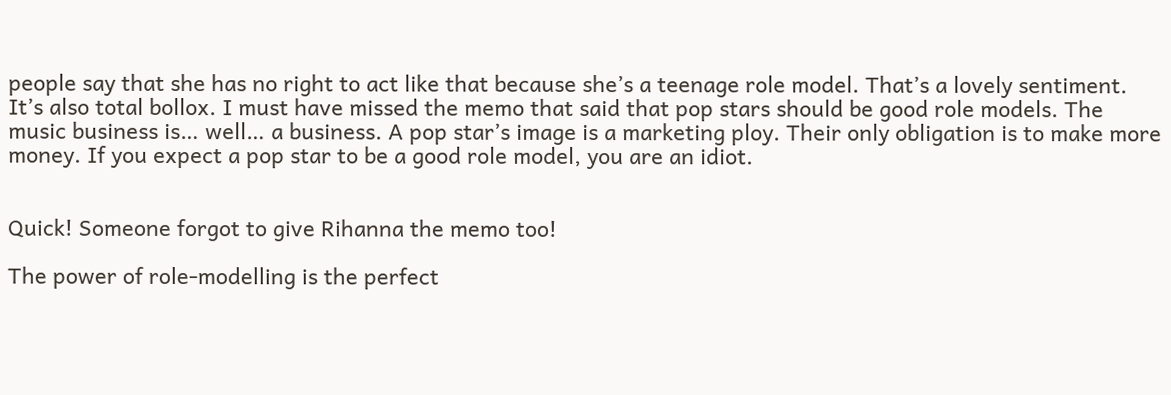people say that she has no right to act like that because she’s a teenage role model. That’s a lovely sentiment. It’s also total bollox. I must have missed the memo that said that pop stars should be good role models. The music business is… well… a business. A pop star’s image is a marketing ploy. Their only obligation is to make more money. If you expect a pop star to be a good role model, you are an idiot.


Quick! Someone forgot to give Rihanna the memo too!

The power of role-modelling is the perfect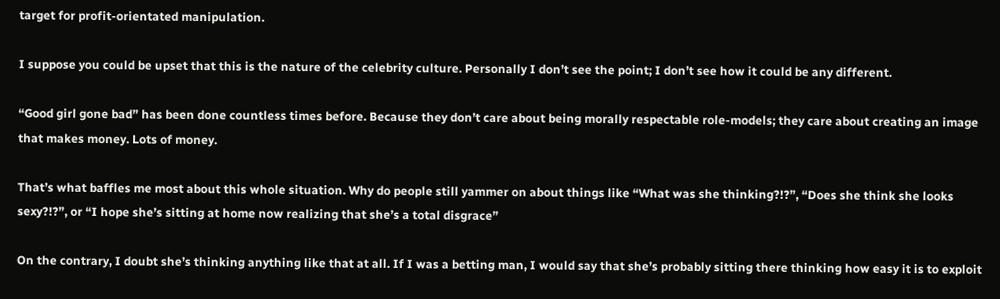target for profit-orientated manipulation.

I suppose you could be upset that this is the nature of the celebrity culture. Personally I don’t see the point; I don’t see how it could be any different.

“Good girl gone bad” has been done countless times before. Because they don’t care about being morally respectable role-models; they care about creating an image that makes money. Lots of money.

That’s what baffles me most about this whole situation. Why do people still yammer on about things like “What was she thinking?!?”, “Does she think she looks sexy?!?”, or “I hope she’s sitting at home now realizing that she’s a total disgrace”

On the contrary, I doubt she’s thinking anything like that at all. If I was a betting man, I would say that she’s probably sitting there thinking how easy it is to exploit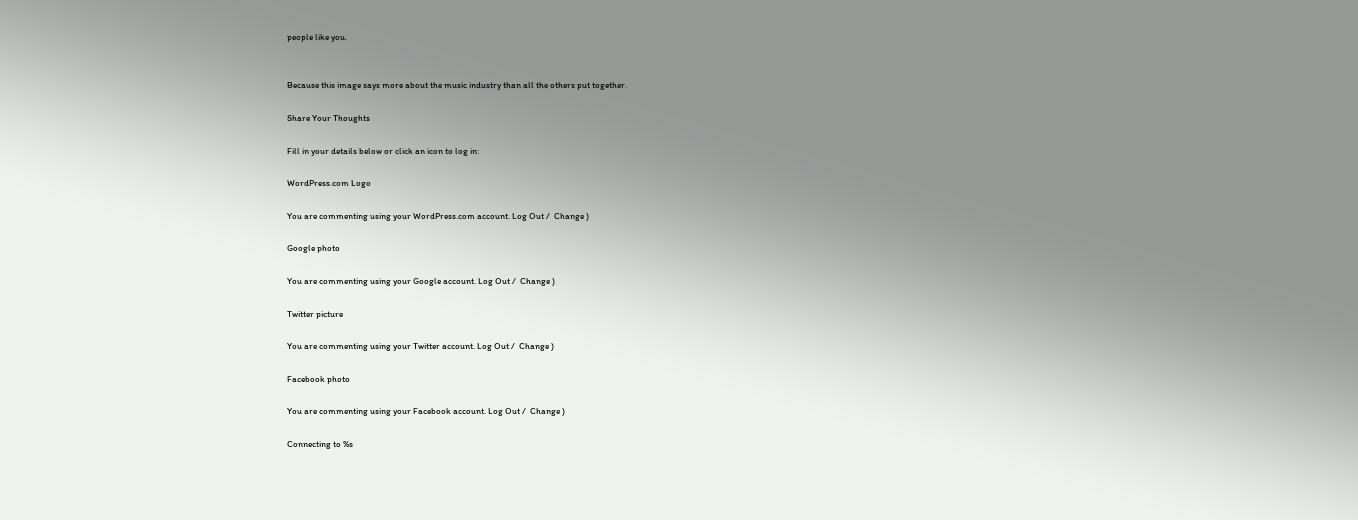people like you.


Because this image says more about the music industry than all the others put together.

Share Your Thoughts

Fill in your details below or click an icon to log in:

WordPress.com Logo

You are commenting using your WordPress.com account. Log Out /  Change )

Google photo

You are commenting using your Google account. Log Out /  Change )

Twitter picture

You are commenting using your Twitter account. Log Out /  Change )

Facebook photo

You are commenting using your Facebook account. Log Out /  Change )

Connecting to %s